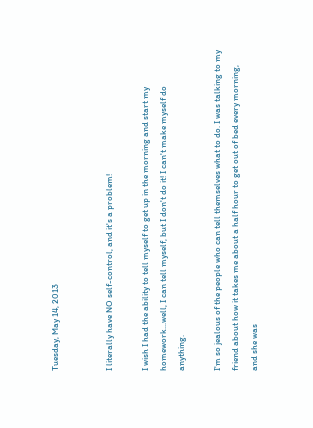Tuesday, May 14, 2013


I literally have NO self-control, and it's a problem!

I wish I had the ability to tell myself to get up in the morning and start my homework...well, I can tell myself, but I don't do it! I can't make myself do anything.

I'm so jealous of the people who can tell themselves what to do. I was talking to my friend about how it takes me about a half hour to get out of bed every morning, and she was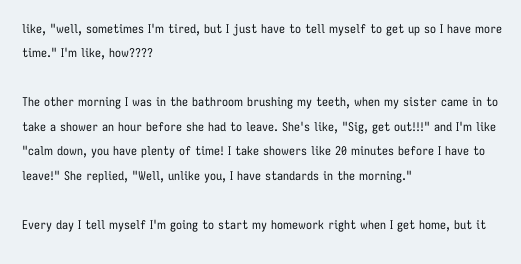like, "well, sometimes I'm tired, but I just have to tell myself to get up so I have more time." I'm like, how????

The other morning I was in the bathroom brushing my teeth, when my sister came in to take a shower an hour before she had to leave. She's like, "Sig, get out!!!" and I'm like "calm down, you have plenty of time! I take showers like 20 minutes before I have to leave!" She replied, "Well, unlike you, I have standards in the morning."

Every day I tell myself I'm going to start my homework right when I get home, but it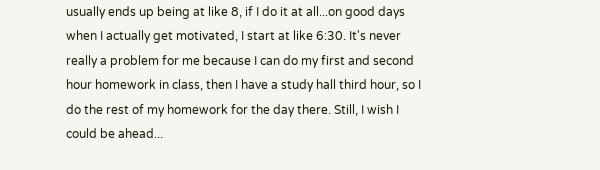usually ends up being at like 8, if I do it at all...on good days when I actually get motivated, I start at like 6:30. It's never really a problem for me because I can do my first and second hour homework in class, then I have a study hall third hour, so I do the rest of my homework for the day there. Still, I wish I could be ahead...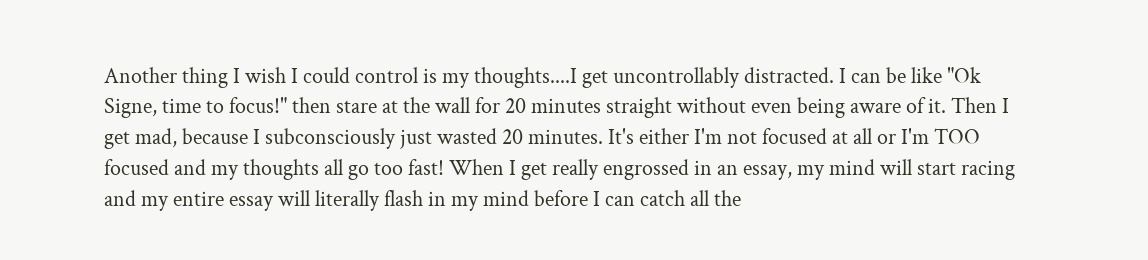Another thing I wish I could control is my thoughts....I get uncontrollably distracted. I can be like "Ok Signe, time to focus!" then stare at the wall for 20 minutes straight without even being aware of it. Then I get mad, because I subconsciously just wasted 20 minutes. It's either I'm not focused at all or I'm TOO focused and my thoughts all go too fast! When I get really engrossed in an essay, my mind will start racing and my entire essay will literally flash in my mind before I can catch all the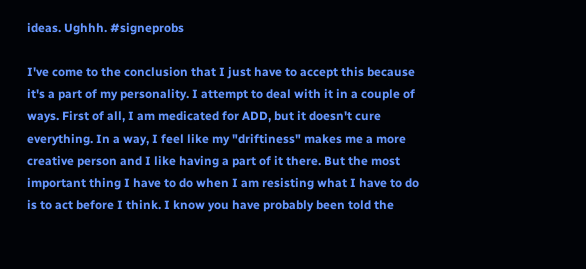ideas. Ughhh. #signeprobs

I've come to the conclusion that I just have to accept this because it's a part of my personality. I attempt to deal with it in a couple of ways. First of all, I am medicated for ADD, but it doesn't cure everything. In a way, I feel like my "driftiness" makes me a more creative person and I like having a part of it there. But the most important thing I have to do when I am resisting what I have to do is to act before I think. I know you have probably been told the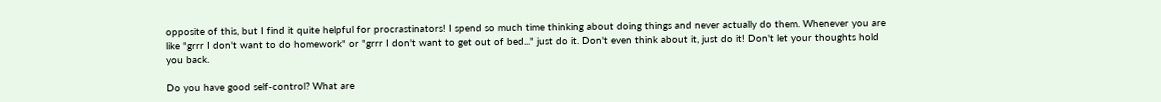opposite of this, but I find it quite helpful for procrastinators! I spend so much time thinking about doing things and never actually do them. Whenever you are like "grrr I don't want to do homework" or "grrr I don't want to get out of bed..." just do it. Don't even think about it, just do it! Don't let your thoughts hold you back.

Do you have good self-control? What are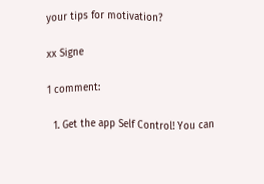your tips for motivation?

xx Signe

1 comment:

  1. Get the app Self Control! You can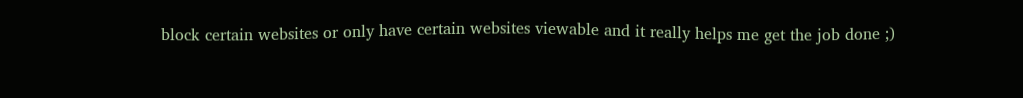block certain websites or only have certain websites viewable and it really helps me get the job done ;)